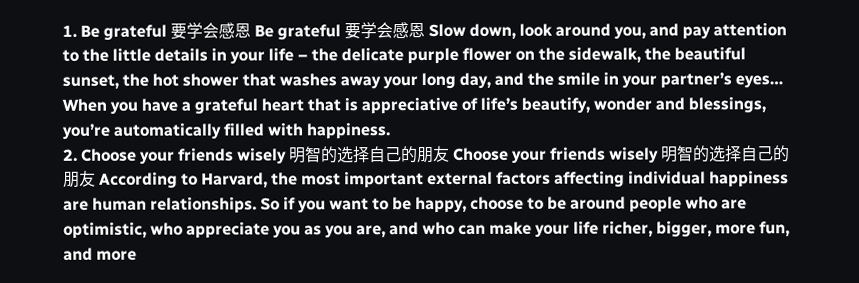1. Be grateful 要学会感恩 Be grateful 要学会感恩 Slow down, look around you, and pay attention to the little details in your life – the delicate purple flower on the sidewalk, the beautiful sunset, the hot shower that washes away your long day, and the smile in your partner’s eyes…
When you have a grateful heart that is appreciative of life’s beautify, wonder and blessings, you’re automatically filled with happiness.
2. Choose your friends wisely 明智的选择自己的朋友 Choose your friends wisely 明智的选择自己的朋友 According to Harvard, the most important external factors affecting individual happiness are human relationships. So if you want to be happy, choose to be around people who are optimistic, who appreciate you as you are, and who can make your life richer, bigger, more fun, and more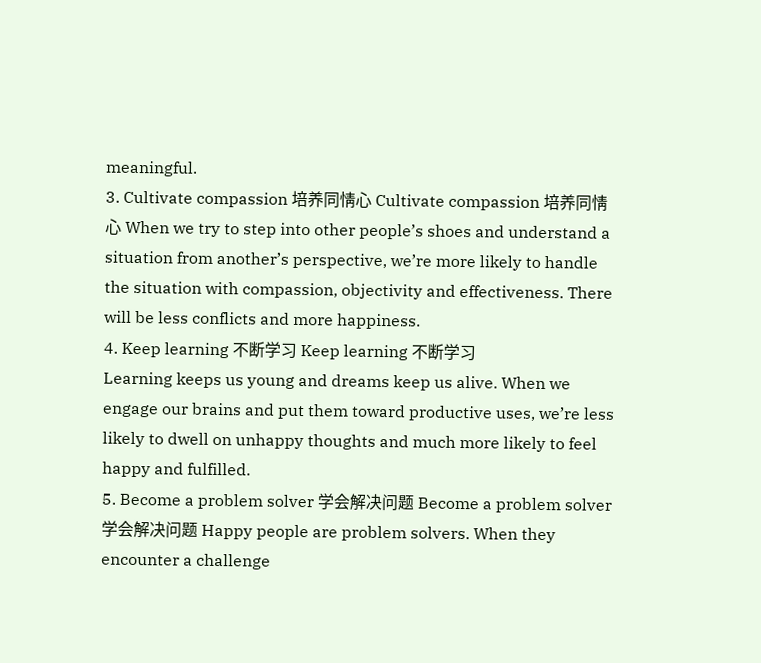meaningful.
3. Cultivate compassion 培养同情心 Cultivate compassion 培养同情心 When we try to step into other people’s shoes and understand a situation from another’s perspective, we’re more likely to handle the situation with compassion, objectivity and effectiveness. There will be less conflicts and more happiness.
4. Keep learning 不断学习 Keep learning 不断学习
Learning keeps us young and dreams keep us alive. When we engage our brains and put them toward productive uses, we’re less likely to dwell on unhappy thoughts and much more likely to feel happy and fulfilled.
5. Become a problem solver 学会解决问题 Become a problem solver 学会解决问题 Happy people are problem solvers. When they encounter a challenge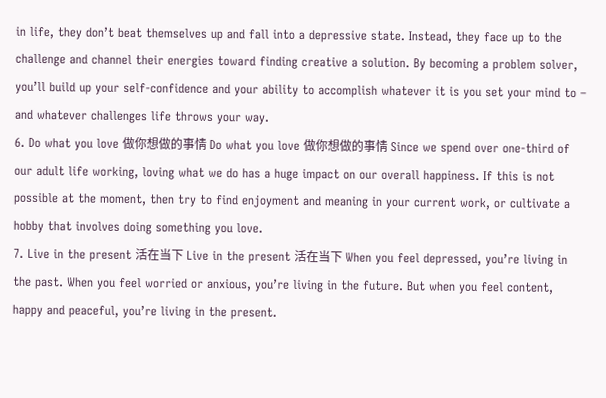in life, they don’t beat themselves up and fall into a depressive state. Instead, they face up to the challenge and channel their energies toward finding creative a solution. By becoming a problem solver, you’ll build up your self-confidence and your ability to accomplish whatever it is you set your mind to – and whatever challenges life throws your way.
6. Do what you love 做你想做的事情 Do what you love 做你想做的事情 Since we spend over one-third of our adult life working, loving what we do has a huge impact on our overall happiness. If this is not possible at the moment, then try to find enjoyment and meaning in your current work, or cultivate a hobby that involves doing something you love.
7. Live in the present 活在当下 Live in the present 活在当下 When you feel depressed, you’re living in the past. When you feel worried or anxious, you’re living in the future. But when you feel content, happy and peaceful, you’re living in the present.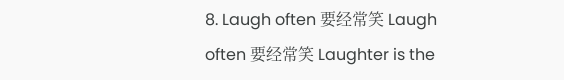8. Laugh often 要经常笑 Laugh often 要经常笑 Laughter is the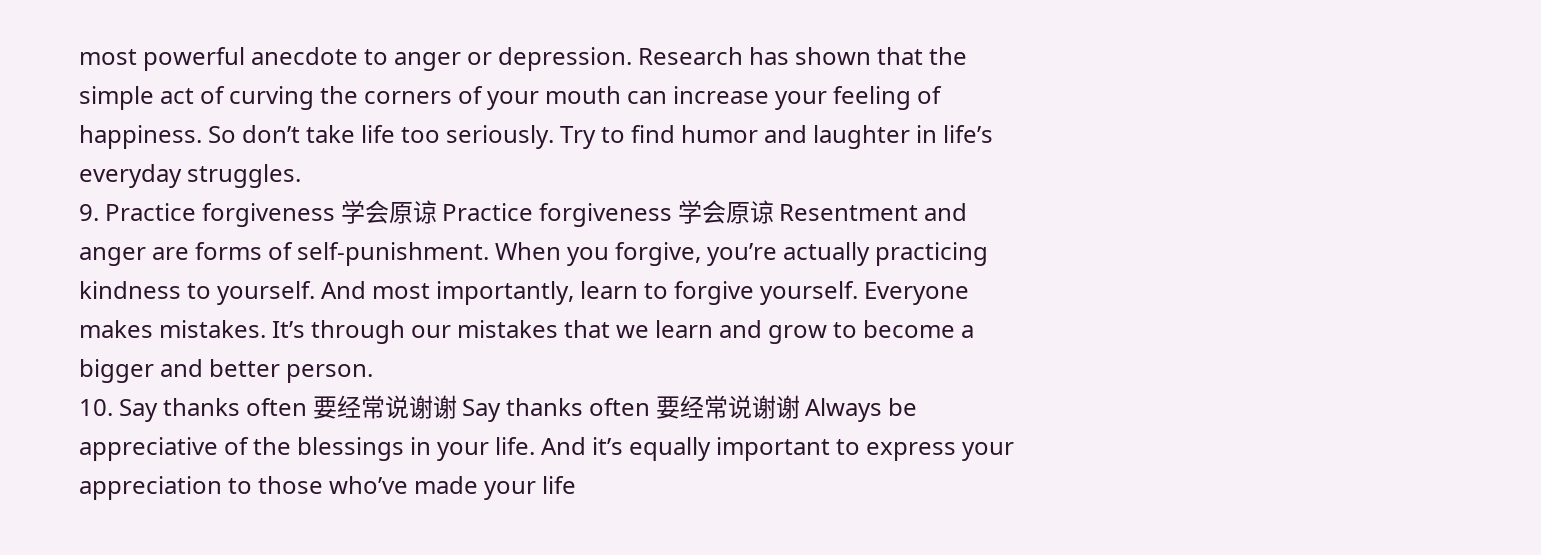most powerful anecdote to anger or depression. Research has shown that the simple act of curving the corners of your mouth can increase your feeling of happiness. So don’t take life too seriously. Try to find humor and laughter in life’s everyday struggles.
9. Practice forgiveness 学会原谅 Practice forgiveness 学会原谅 Resentment and anger are forms of self-punishment. When you forgive, you’re actually practicing kindness to yourself. And most importantly, learn to forgive yourself. Everyone makes mistakes. It’s through our mistakes that we learn and grow to become a bigger and better person.
10. Say thanks often 要经常说谢谢 Say thanks often 要经常说谢谢 Always be appreciative of the blessings in your life. And it’s equally important to express your appreciation to those who’ve made your life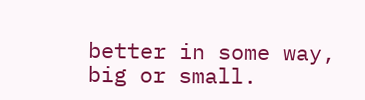better in some way, big or small.